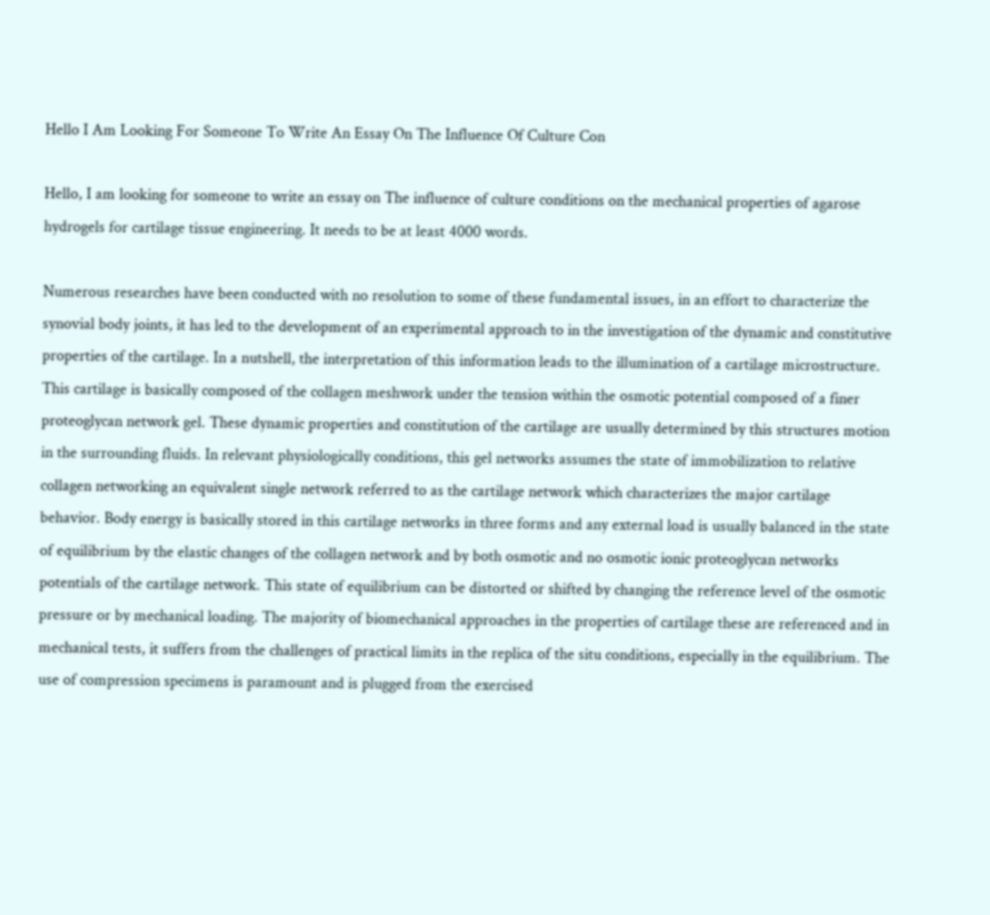Hello I Am Looking For Someone To Write An Essay On The Influence Of Culture Con

Hello, I am looking for someone to write an essay on The influence of culture conditions on the mechanical properties of agarose hydrogels for cartilage tissue engineering. It needs to be at least 4000 words.

Numerous researches have been conducted with no resolution to some of these fundamental issues, in an effort to characterize the synovial body joints, it has led to the development of an experimental approach to in the investigation of the dynamic and constitutive properties of the cartilage. In a nutshell, the interpretation of this information leads to the illumination of a cartilage microstructure. This cartilage is basically composed of the collagen meshwork under the tension within the osmotic potential composed of a finer proteoglycan network gel. These dynamic properties and constitution of the cartilage are usually determined by this structures motion in the surrounding fluids. In relevant physiologically conditions, this gel networks assumes the state of immobilization to relative collagen networking an equivalent single network referred to as the cartilage network which characterizes the major cartilage behavior. Body energy is basically stored in this cartilage networks in three forms and any external load is usually balanced in the state of equilibrium by the elastic changes of the collagen network and by both osmotic and no osmotic ionic proteoglycan networks potentials of the cartilage network. This state of equilibrium can be distorted or shifted by changing the reference level of the osmotic pressure or by mechanical loading. The majority of biomechanical approaches in the properties of cartilage these are referenced and in mechanical tests, it suffers from the challenges of practical limits in the replica of the situ conditions, especially in the equilibrium. The use of compression specimens is paramount and is plugged from the exercised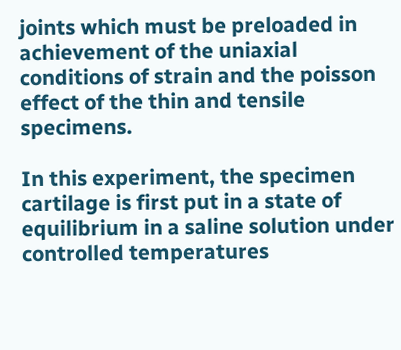joints which must be preloaded in achievement of the uniaxial conditions of strain and the poisson effect of the thin and tensile specimens.

In this experiment, the specimen cartilage is first put in a state of equilibrium in a saline solution under controlled temperatures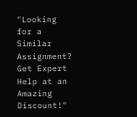"Looking for a Similar Assignment? Get Expert Help at an Amazing Discount!"